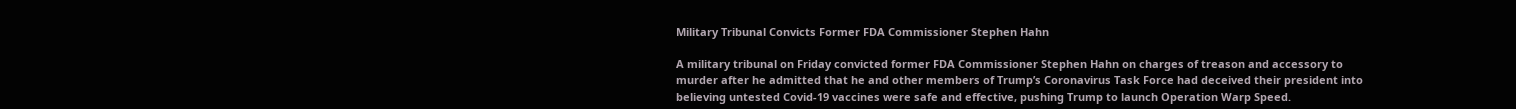Military Tribunal Convicts Former FDA Commissioner Stephen Hahn

A military tribunal on Friday convicted former FDA Commissioner Stephen Hahn on charges of treason and accessory to murder after he admitted that he and other members of Trump’s Coronavirus Task Force had deceived their president into believing untested Covid-19 vaccines were safe and effective, pushing Trump to launch Operation Warp Speed.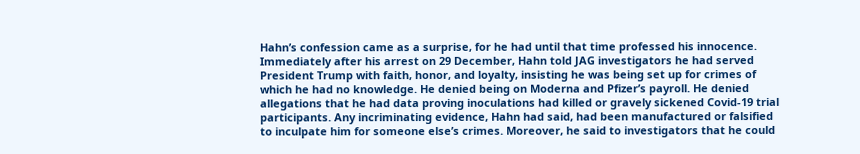Hahn’s confession came as a surprise, for he had until that time professed his innocence. Immediately after his arrest on 29 December, Hahn told JAG investigators he had served President Trump with faith, honor, and loyalty, insisting he was being set up for crimes of which he had no knowledge. He denied being on Moderna and Pfizer’s payroll. He denied allegations that he had data proving inoculations had killed or gravely sickened Covid-19 trial participants. Any incriminating evidence, Hahn had said, had been manufactured or falsified to inculpate him for someone else’s crimes. Moreover, he said to investigators that he could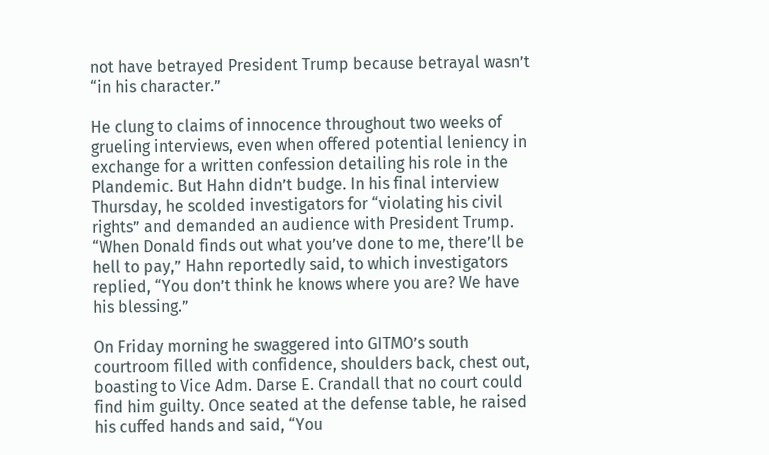not have betrayed President Trump because betrayal wasn’t “in his character.”

He clung to claims of innocence throughout two weeks of grueling interviews, even when offered potential leniency in exchange for a written confession detailing his role in the Plandemic. But Hahn didn’t budge. In his final interview Thursday, he scolded investigators for “violating his civil rights” and demanded an audience with President Trump. “When Donald finds out what you’ve done to me, there’ll be hell to pay,” Hahn reportedly said, to which investigators replied, “You don’t think he knows where you are? We have his blessing.”

On Friday morning he swaggered into GITMO’s south courtroom filled with confidence, shoulders back, chest out, boasting to Vice Adm. Darse E. Crandall that no court could find him guilty. Once seated at the defense table, he raised his cuffed hands and said, “You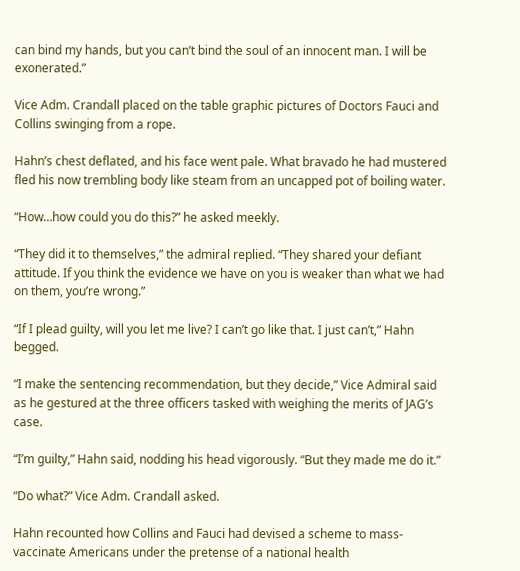can bind my hands, but you can’t bind the soul of an innocent man. I will be exonerated.”

Vice Adm. Crandall placed on the table graphic pictures of Doctors Fauci and Collins swinging from a rope.

Hahn’s chest deflated, and his face went pale. What bravado he had mustered fled his now trembling body like steam from an uncapped pot of boiling water.

“How…how could you do this?” he asked meekly.

“They did it to themselves,” the admiral replied. “They shared your defiant attitude. If you think the evidence we have on you is weaker than what we had on them, you’re wrong.”

“If I plead guilty, will you let me live? I can’t go like that. I just can’t,” Hahn begged.

“I make the sentencing recommendation, but they decide,” Vice Admiral said as he gestured at the three officers tasked with weighing the merits of JAG’s case.

“I’m guilty,” Hahn said, nodding his head vigorously. “But they made me do it.”

“Do what?” Vice Adm. Crandall asked.

Hahn recounted how Collins and Fauci had devised a scheme to mass-vaccinate Americans under the pretense of a national health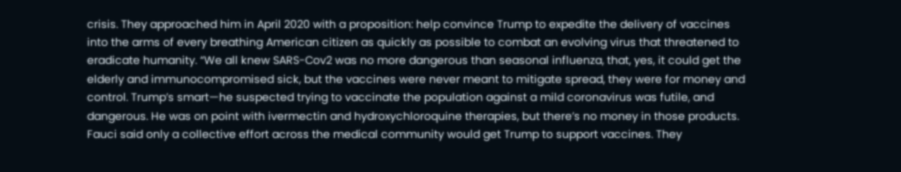crisis. They approached him in April 2020 with a proposition: help convince Trump to expedite the delivery of vaccines into the arms of every breathing American citizen as quickly as possible to combat an evolving virus that threatened to eradicate humanity. “We all knew SARS-Cov2 was no more dangerous than seasonal influenza, that, yes, it could get the elderly and immunocompromised sick, but the vaccines were never meant to mitigate spread, they were for money and control. Trump’s smart—he suspected trying to vaccinate the population against a mild coronavirus was futile, and dangerous. He was on point with ivermectin and hydroxychloroquine therapies, but there’s no money in those products. Fauci said only a collective effort across the medical community would get Trump to support vaccines. They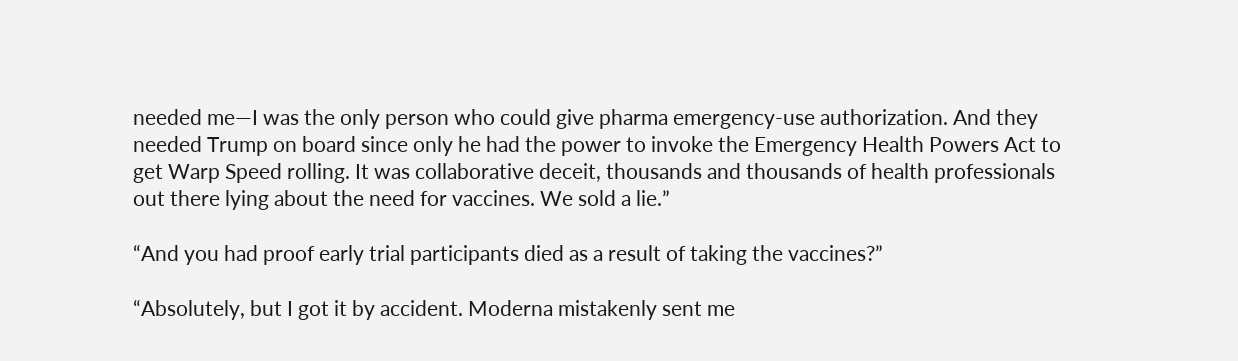needed me—I was the only person who could give pharma emergency-use authorization. And they needed Trump on board since only he had the power to invoke the Emergency Health Powers Act to get Warp Speed rolling. It was collaborative deceit, thousands and thousands of health professionals out there lying about the need for vaccines. We sold a lie.”

“And you had proof early trial participants died as a result of taking the vaccines?”

“Absolutely, but I got it by accident. Moderna mistakenly sent me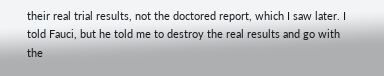their real trial results, not the doctored report, which I saw later. I told Fauci, but he told me to destroy the real results and go with the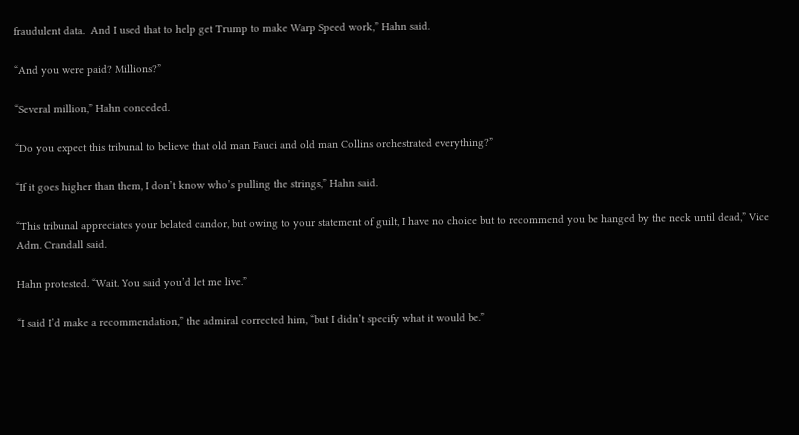fraudulent data.  And I used that to help get Trump to make Warp Speed work,” Hahn said.

“And you were paid? Millions?”

“Several million,” Hahn conceded.

“Do you expect this tribunal to believe that old man Fauci and old man Collins orchestrated everything?”

“If it goes higher than them, I don’t know who’s pulling the strings,” Hahn said.

“This tribunal appreciates your belated candor, but owing to your statement of guilt, I have no choice but to recommend you be hanged by the neck until dead,” Vice Adm. Crandall said.

Hahn protested. “Wait. You said you’d let me live.”

“I said I’d make a recommendation,” the admiral corrected him, “but I didn’t specify what it would be.”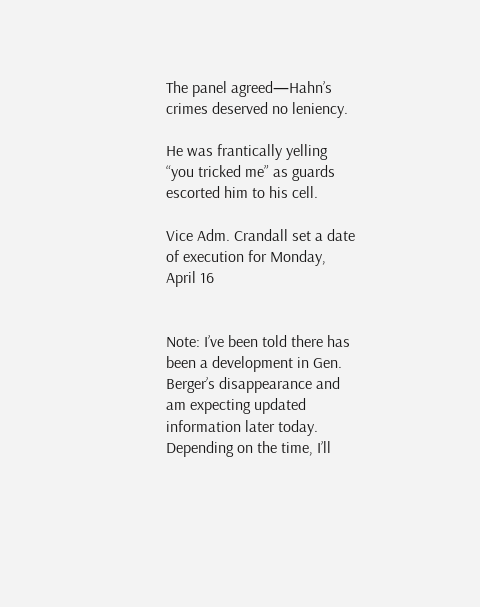The panel agreed—Hahn’s crimes deserved no leniency.

He was frantically yelling “you tricked me” as guards escorted him to his cell.

Vice Adm. Crandall set a date of execution for Monday, April 16


Note: I’ve been told there has been a development in Gen. Berger’s disappearance and am expecting updated information later today. Depending on the time, I’ll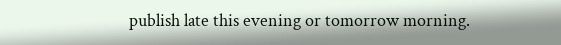publish late this evening or tomorrow morning.